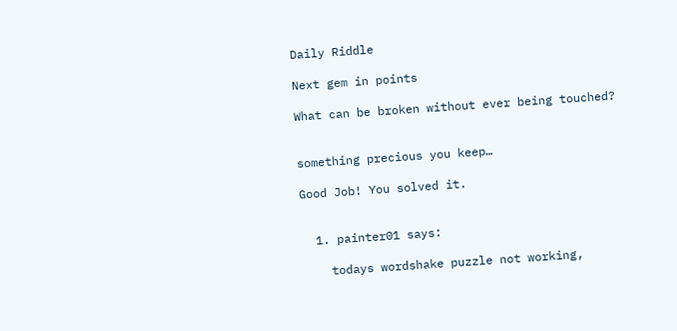Daily Riddle

Next gem in points

What can be broken without ever being touched?


something precious you keep…

Good Job! You solved it.


  1. painter01 says:

    todays wordshake puzzle not working,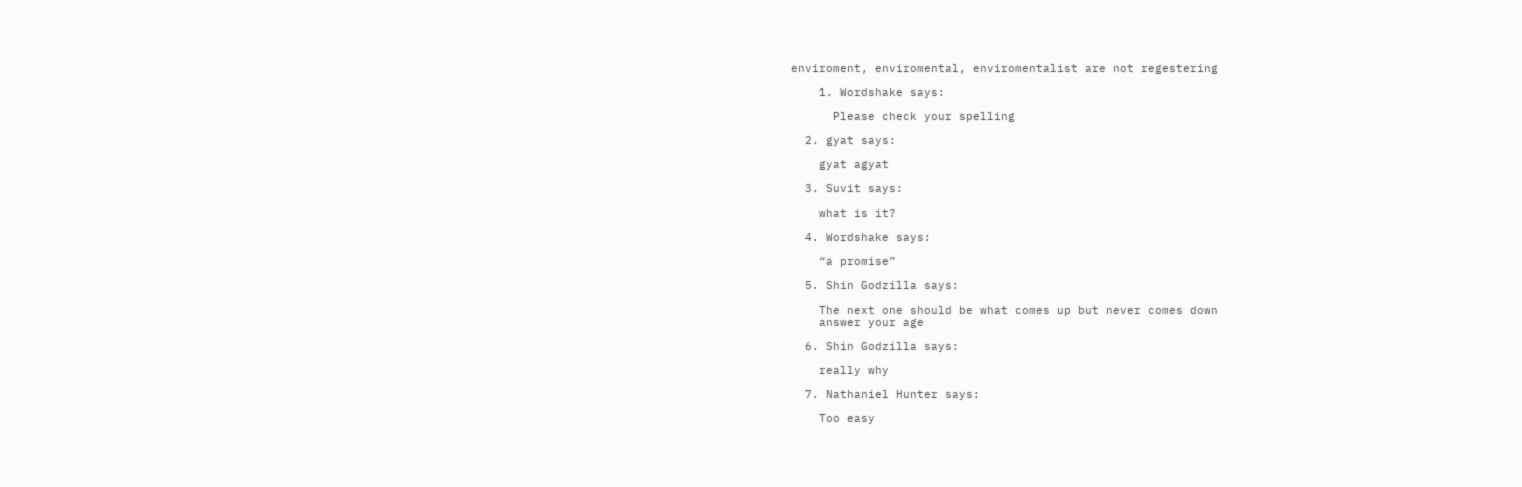enviroment, enviromental, enviromentalist are not regestering

    1. Wordshake says:

      Please check your spelling

  2. gyat says:

    gyat agyat

  3. Suvit says:

    what is it?

  4. Wordshake says:

    “a promise”

  5. Shin Godzilla says:

    The next one should be what comes up but never comes down
    answer your age

  6. Shin Godzilla says:

    really why

  7. Nathaniel Hunter says:

    Too easy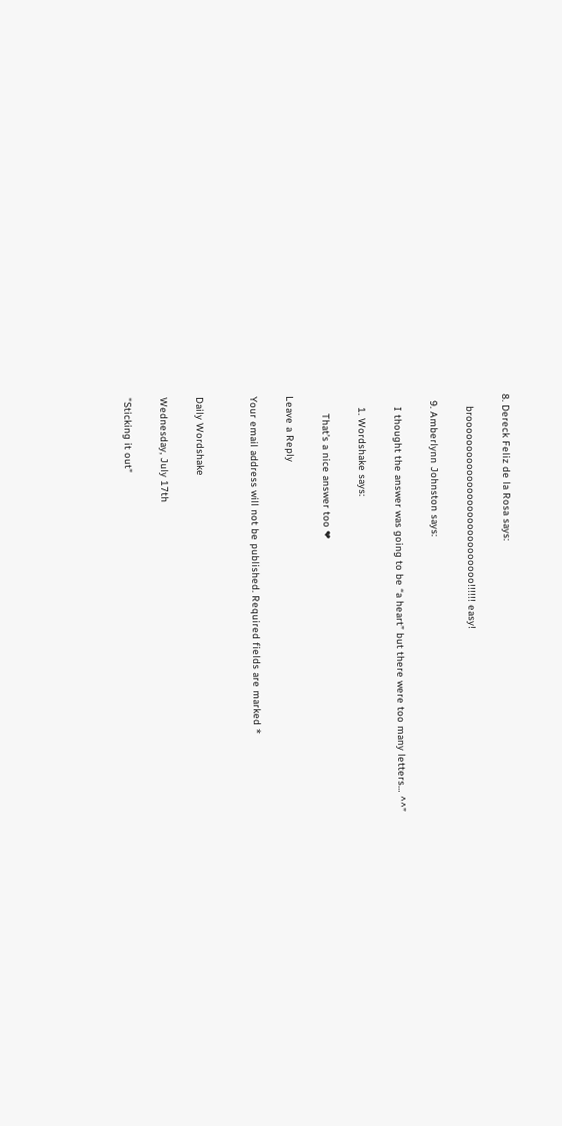8. Dereck Feliz de la Rosa says:

    broooooooooooooooooooooooooooo!!!!!! easy!

  9. Amberlynn Johnston says:

    I thought the answer was going to be “a heart” but there were too many letters… ^^”

    1. Wordshake says:

      That’s a nice answer too ❤

Leave a Reply

Your email address will not be published. Required fields are marked *


Daily Wordshake

Wednesday, July 17th

"Sticking it out"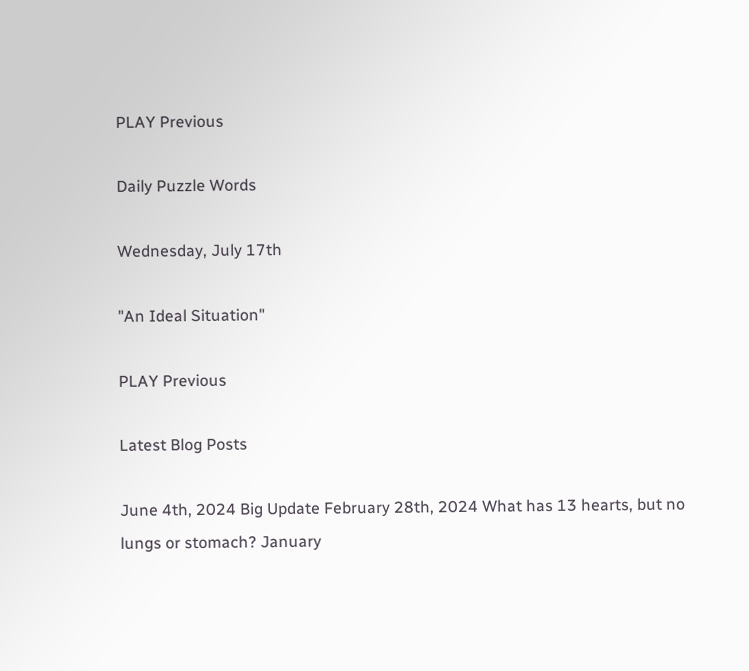PLAY Previous

Daily Puzzle Words

Wednesday, July 17th

"An Ideal Situation"

PLAY Previous

Latest Blog Posts

June 4th, 2024 Big Update February 28th, 2024 What has 13 hearts, but no lungs or stomach? January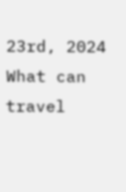23rd, 2024 What can travel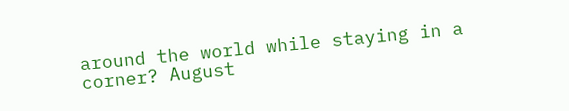around the world while staying in a corner? August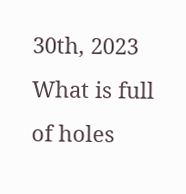30th, 2023 What is full of holes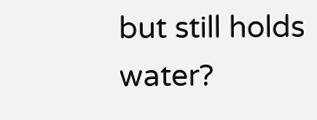but still holds water?